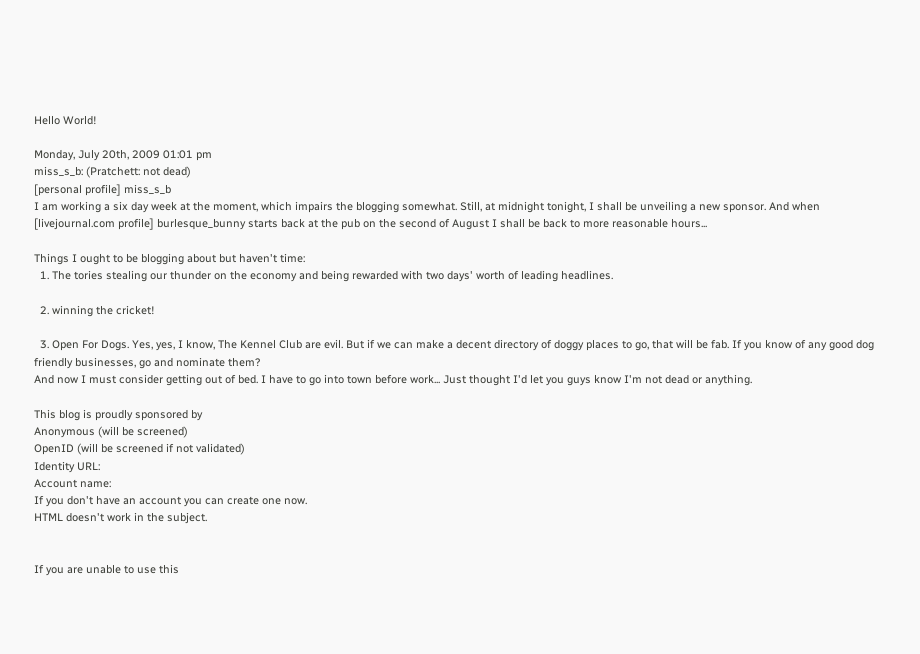Hello World!

Monday, July 20th, 2009 01:01 pm
miss_s_b: (Pratchett: not dead)
[personal profile] miss_s_b
I am working a six day week at the moment, which impairs the blogging somewhat. Still, at midnight tonight, I shall be unveiling a new sponsor. And when [livejournal.com profile] burlesque_bunny starts back at the pub on the second of August I shall be back to more reasonable hours...

Things I ought to be blogging about but haven't time:
  1. The tories stealing our thunder on the economy and being rewarded with two days' worth of leading headlines.

  2. winning the cricket!

  3. Open For Dogs. Yes, yes, I know, The Kennel Club are evil. But if we can make a decent directory of doggy places to go, that will be fab. If you know of any good dog friendly businesses, go and nominate them?
And now I must consider getting out of bed. I have to go into town before work... Just thought I'd let you guys know I'm not dead or anything.

This blog is proudly sponsored by
Anonymous (will be screened)
OpenID (will be screened if not validated)
Identity URL:
Account name:
If you don't have an account you can create one now.
HTML doesn't work in the subject.


If you are unable to use this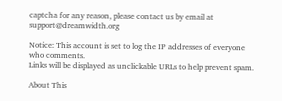captcha for any reason, please contact us by email at support@dreamwidth.org

Notice: This account is set to log the IP addresses of everyone who comments.
Links will be displayed as unclickable URLs to help prevent spam.

About This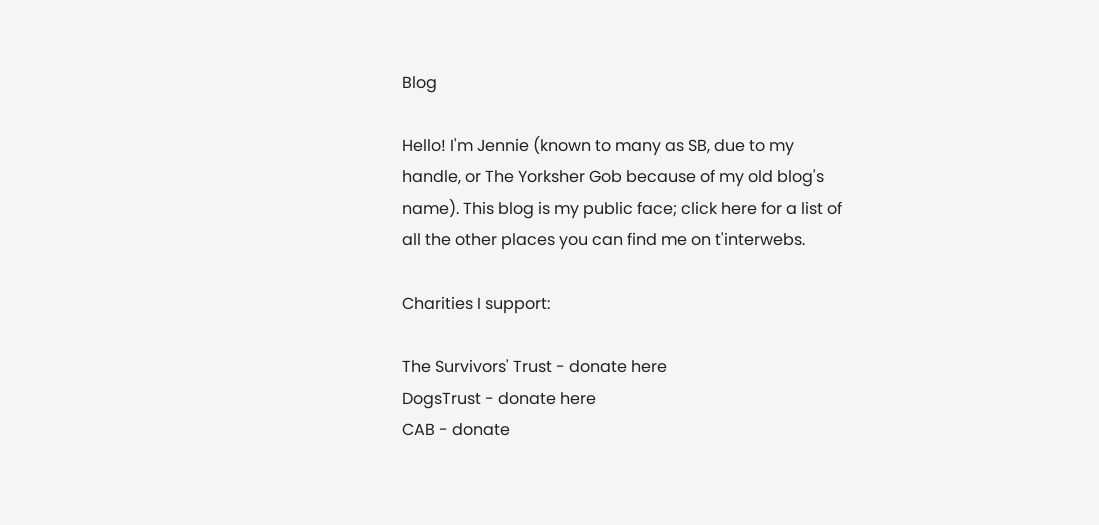Blog

Hello! I'm Jennie (known to many as SB, due to my handle, or The Yorksher Gob because of my old blog's name). This blog is my public face; click here for a list of all the other places you can find me on t'interwebs.

Charities I support:

The Survivors' Trust - donate here
DogsTrust - donate here
CAB - donate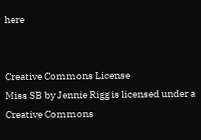here


Creative Commons License
Miss SB by Jennie Rigg is licensed under a Creative Commons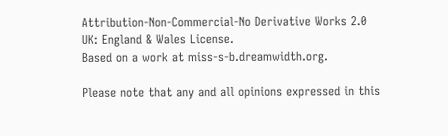Attribution-Non-Commercial-No Derivative Works 2.0 UK: England & Wales License.
Based on a work at miss-s-b.dreamwidth.org.

Please note that any and all opinions expressed in this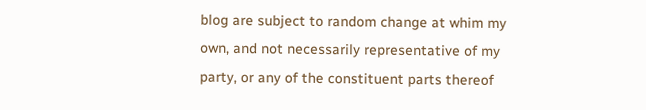blog are subject to random change at whim my own, and not necessarily representative of my party, or any of the constituent parts thereof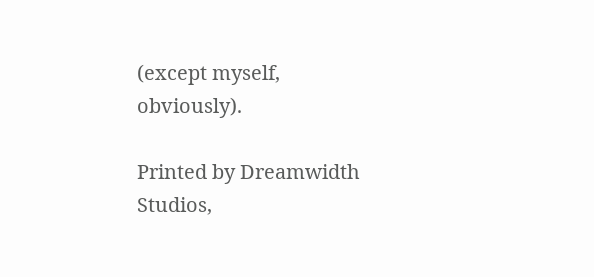(except myself, obviously).

Printed by Dreamwidth Studios,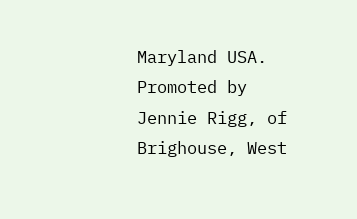Maryland USA. Promoted by Jennie Rigg, of Brighouse, West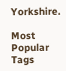Yorkshire.

Most Popular Tags